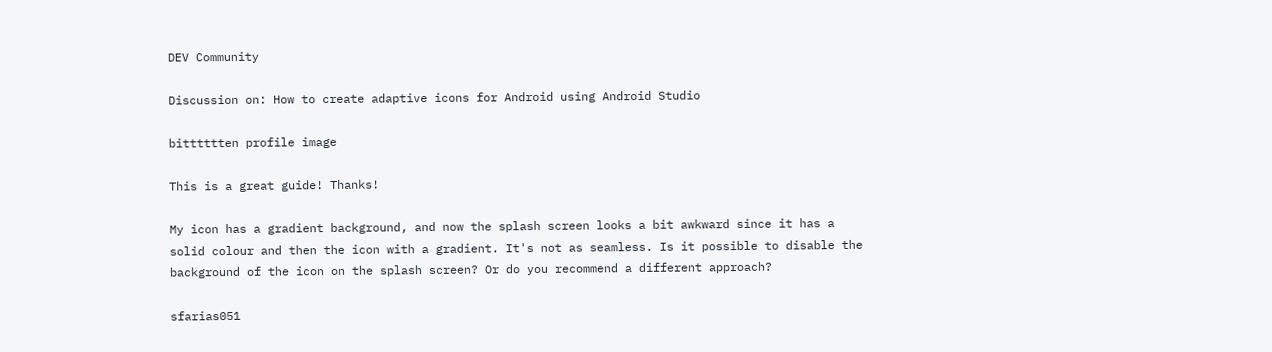DEV Community

Discussion on: How to create adaptive icons for Android using Android Studio

bitttttten profile image

This is a great guide! Thanks!

My icon has a gradient background, and now the splash screen looks a bit awkward since it has a solid colour and then the icon with a gradient. It's not as seamless. Is it possible to disable the background of the icon on the splash screen? Or do you recommend a different approach?

sfarias051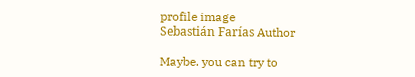profile image
Sebastián Farías Author

Maybe. you can try to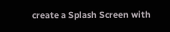create a Splash Screen with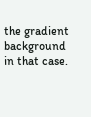the gradient background in that case.